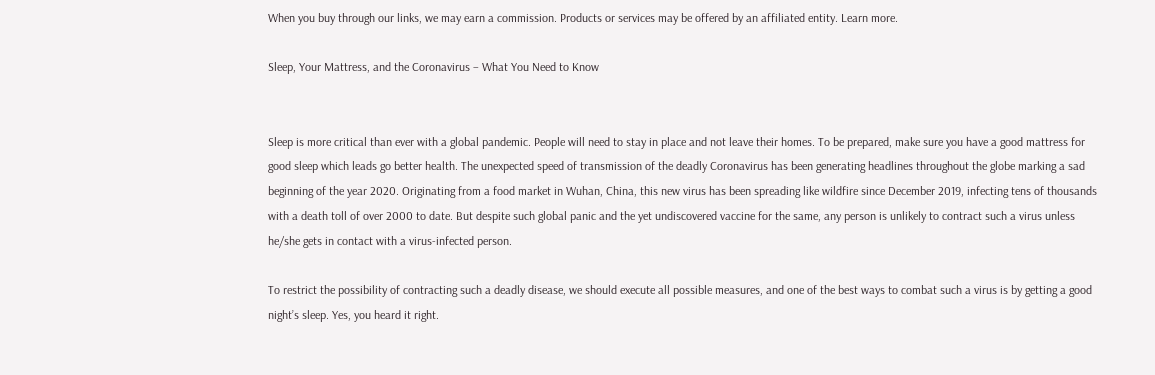When you buy through our links, we may earn a commission. Products or services may be offered by an affiliated entity. Learn more.

Sleep, Your Mattress, and the Coronavirus – What You Need to Know


Sleep is more critical than ever with a global pandemic. People will need to stay in place and not leave their homes. To be prepared, make sure you have a good mattress for good sleep which leads go better health. The unexpected speed of transmission of the deadly Coronavirus has been generating headlines throughout the globe marking a sad beginning of the year 2020. Originating from a food market in Wuhan, China, this new virus has been spreading like wildfire since December 2019, infecting tens of thousands with a death toll of over 2000 to date. But despite such global panic and the yet undiscovered vaccine for the same, any person is unlikely to contract such a virus unless he/she gets in contact with a virus-infected person.

To restrict the possibility of contracting such a deadly disease, we should execute all possible measures, and one of the best ways to combat such a virus is by getting a good night’s sleep. Yes, you heard it right.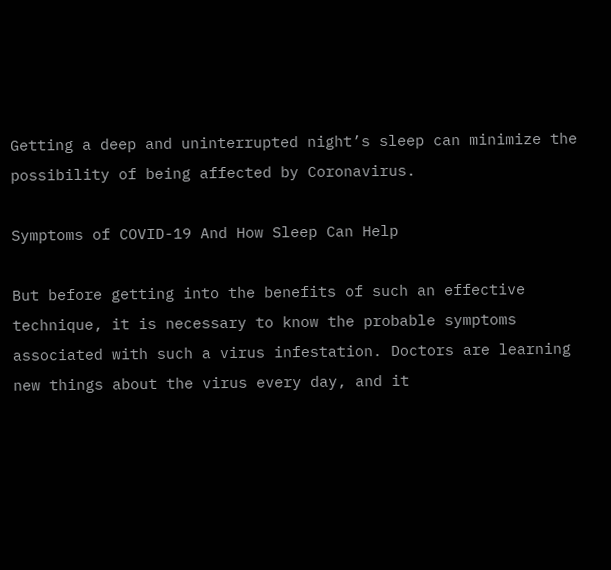Getting a deep and uninterrupted night’s sleep can minimize the possibility of being affected by Coronavirus.

Symptoms of COVID-19 And How Sleep Can Help

But before getting into the benefits of such an effective technique, it is necessary to know the probable symptoms associated with such a virus infestation. Doctors are learning new things about the virus every day, and it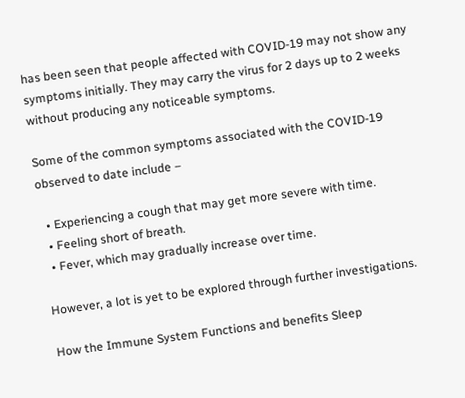has been seen that people affected with COVID-19 may not show any symptoms initially. They may carry the virus for 2 days up to 2 weeks without producing any noticeable symptoms.

Some of the common symptoms associated with the COVID-19 observed to date include –

  • Experiencing a cough that may get more severe with time.
  • Feeling short of breath.
  • Fever, which may gradually increase over time.

However, a lot is yet to be explored through further investigations.

How the Immune System Functions and benefits Sleep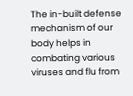The in-built defense mechanism of our body helps in combating various viruses and flu from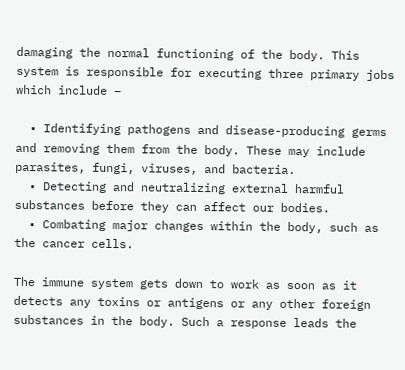damaging the normal functioning of the body. This system is responsible for executing three primary jobs which include –

  • Identifying pathogens and disease-producing germs and removing them from the body. These may include parasites, fungi, viruses, and bacteria.
  • Detecting and neutralizing external harmful substances before they can affect our bodies.
  • Combating major changes within the body, such as the cancer cells.

The immune system gets down to work as soon as it detects any toxins or antigens or any other foreign substances in the body. Such a response leads the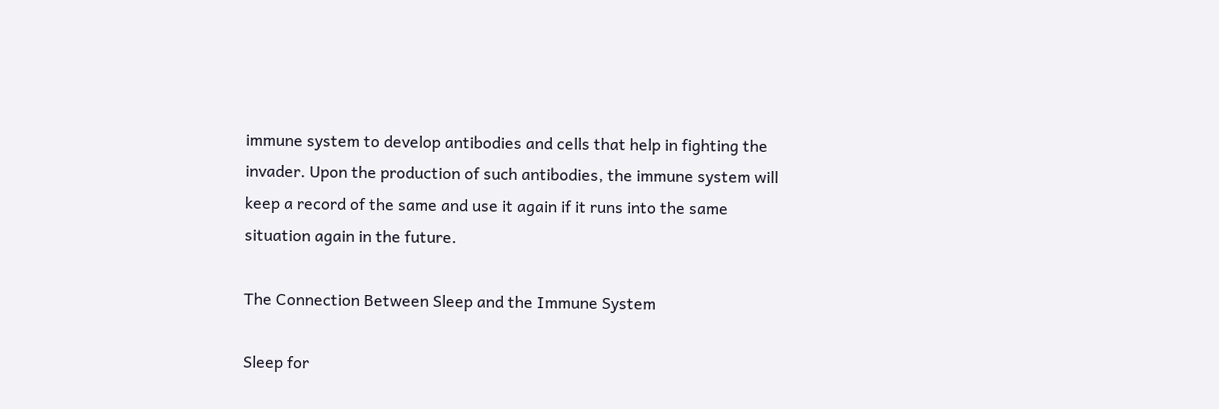immune system to develop antibodies and cells that help in fighting the invader. Upon the production of such antibodies, the immune system will keep a record of the same and use it again if it runs into the same situation again in the future.

The Connection Between Sleep and the Immune System

Sleep for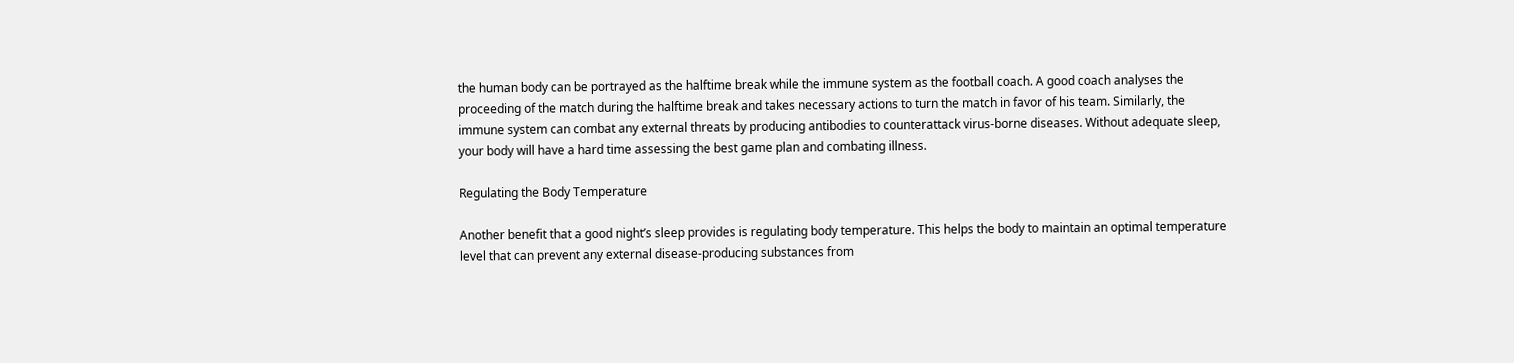the human body can be portrayed as the halftime break while the immune system as the football coach. A good coach analyses the proceeding of the match during the halftime break and takes necessary actions to turn the match in favor of his team. Similarly, the immune system can combat any external threats by producing antibodies to counterattack virus-borne diseases. Without adequate sleep, your body will have a hard time assessing the best game plan and combating illness.

Regulating the Body Temperature

Another benefit that a good night’s sleep provides is regulating body temperature. This helps the body to maintain an optimal temperature level that can prevent any external disease-producing substances from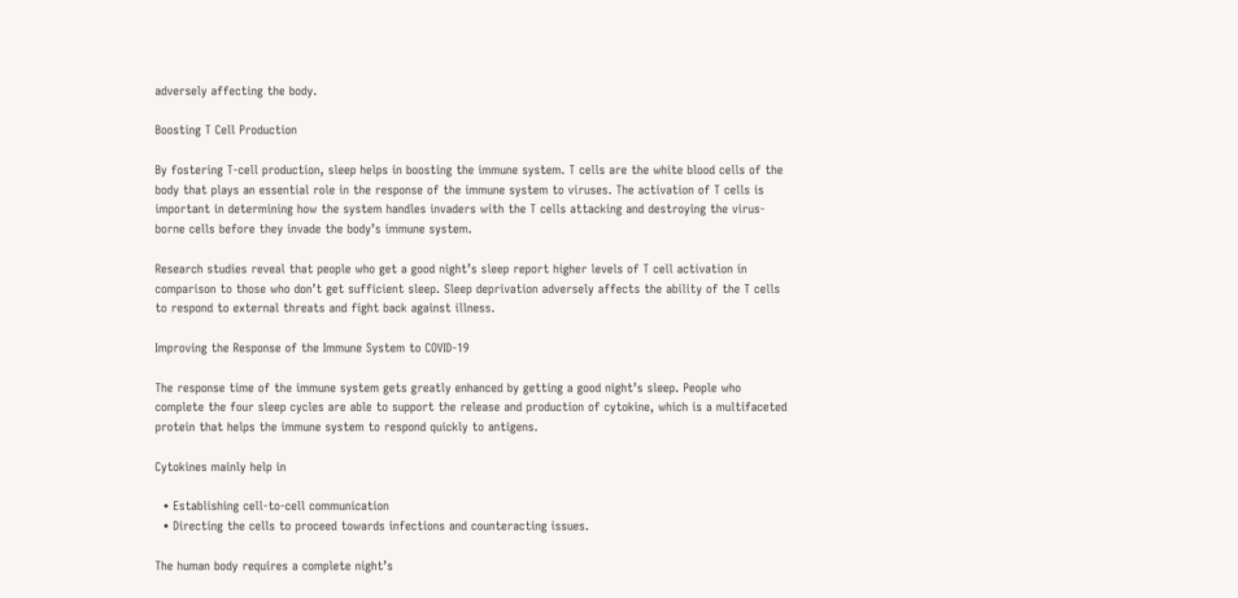adversely affecting the body.

Boosting T Cell Production

By fostering T-cell production, sleep helps in boosting the immune system. T cells are the white blood cells of the body that plays an essential role in the response of the immune system to viruses. The activation of T cells is important in determining how the system handles invaders with the T cells attacking and destroying the virus-borne cells before they invade the body’s immune system.

Research studies reveal that people who get a good night’s sleep report higher levels of T cell activation in comparison to those who don’t get sufficient sleep. Sleep deprivation adversely affects the ability of the T cells to respond to external threats and fight back against illness.

Improving the Response of the Immune System to COVID-19

The response time of the immune system gets greatly enhanced by getting a good night’s sleep. People who complete the four sleep cycles are able to support the release and production of cytokine, which is a multifaceted protein that helps the immune system to respond quickly to antigens.

Cytokines mainly help in

  • Establishing cell-to-cell communication
  • Directing the cells to proceed towards infections and counteracting issues.

The human body requires a complete night’s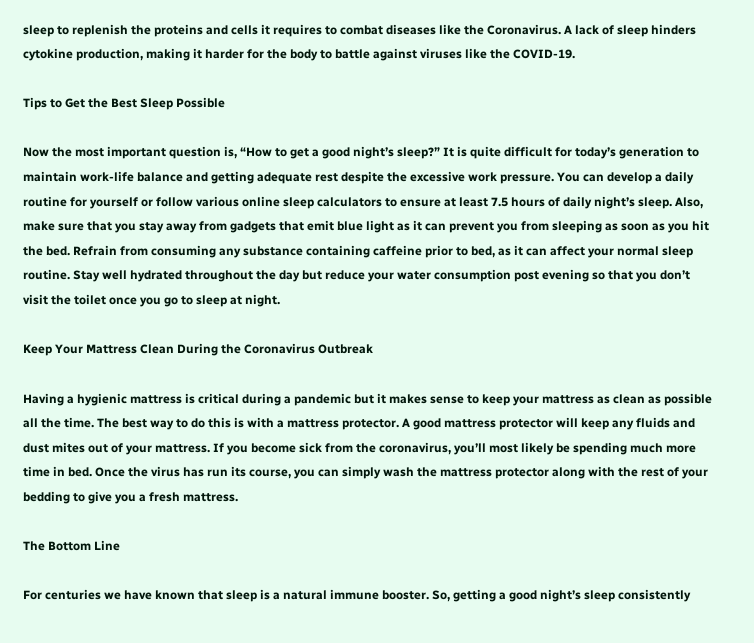sleep to replenish the proteins and cells it requires to combat diseases like the Coronavirus. A lack of sleep hinders cytokine production, making it harder for the body to battle against viruses like the COVID-19.

Tips to Get the Best Sleep Possible

Now the most important question is, “How to get a good night’s sleep?” It is quite difficult for today’s generation to maintain work-life balance and getting adequate rest despite the excessive work pressure. You can develop a daily routine for yourself or follow various online sleep calculators to ensure at least 7.5 hours of daily night’s sleep. Also, make sure that you stay away from gadgets that emit blue light as it can prevent you from sleeping as soon as you hit the bed. Refrain from consuming any substance containing caffeine prior to bed, as it can affect your normal sleep routine. Stay well hydrated throughout the day but reduce your water consumption post evening so that you don’t visit the toilet once you go to sleep at night.

Keep Your Mattress Clean During the Coronavirus Outbreak

Having a hygienic mattress is critical during a pandemic but it makes sense to keep your mattress as clean as possible all the time. The best way to do this is with a mattress protector. A good mattress protector will keep any fluids and dust mites out of your mattress. If you become sick from the coronavirus, you’ll most likely be spending much more time in bed. Once the virus has run its course, you can simply wash the mattress protector along with the rest of your bedding to give you a fresh mattress.

The Bottom Line

For centuries we have known that sleep is a natural immune booster. So, getting a good night’s sleep consistently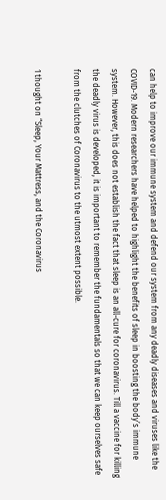can help to improve our immune system and defend our system from any deadly diseases and viruses like the COVID-19. Modern researchers have helped to highlight the benefits of sleep in boosting the body’s immune system. However, this does not establish the fact that sleep is an all-cure for coronavirus. Till a vaccine for killing the deadly virus is developed, it is important to remember the fundamentals so that we can keep ourselves safe from the clutches of Coronavirus to the utmost extent possible.

1 thought on “Sleep, Your Mattress, and the Coronavirus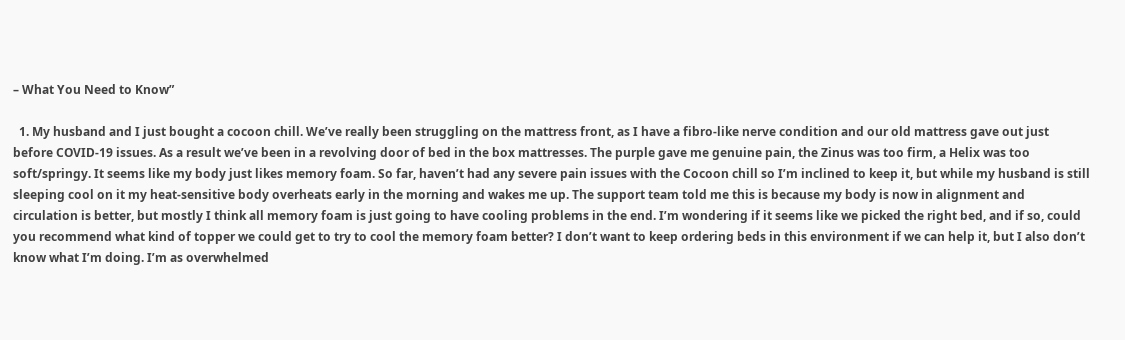– What You Need to Know”

  1. My husband and I just bought a cocoon chill. We’ve really been struggling on the mattress front, as I have a fibro-like nerve condition and our old mattress gave out just before COVID-19 issues. As a result we’ve been in a revolving door of bed in the box mattresses. The purple gave me genuine pain, the Zinus was too firm, a Helix was too soft/springy. It seems like my body just likes memory foam. So far, haven’t had any severe pain issues with the Cocoon chill so I’m inclined to keep it, but while my husband is still sleeping cool on it my heat-sensitive body overheats early in the morning and wakes me up. The support team told me this is because my body is now in alignment and circulation is better, but mostly I think all memory foam is just going to have cooling problems in the end. I’m wondering if it seems like we picked the right bed, and if so, could you recommend what kind of topper we could get to try to cool the memory foam better? I don’t want to keep ordering beds in this environment if we can help it, but I also don’t know what I’m doing. I’m as overwhelmed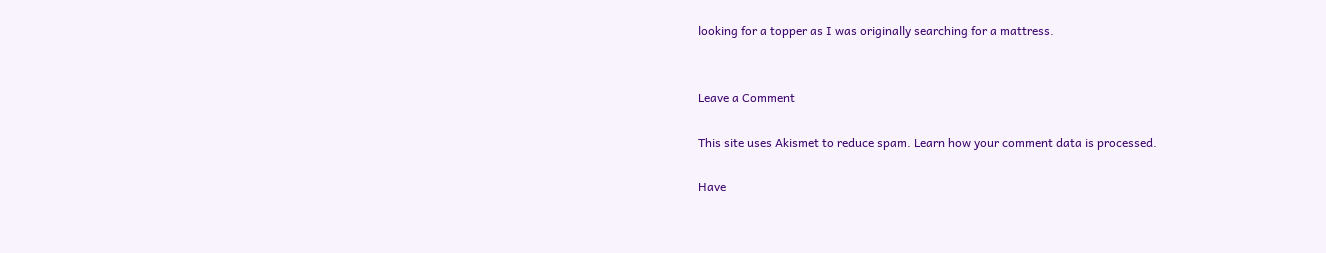looking for a topper as I was originally searching for a mattress.


Leave a Comment

This site uses Akismet to reduce spam. Learn how your comment data is processed.

Have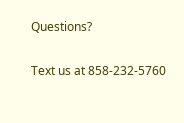Questions?

Text us at 858-232-5760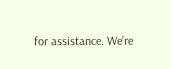for assistance. We’re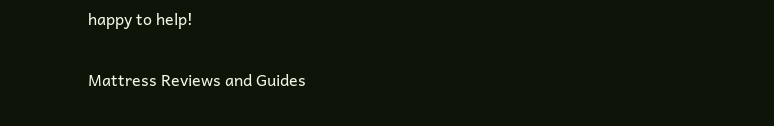happy to help!

Mattress Reviews and Guides